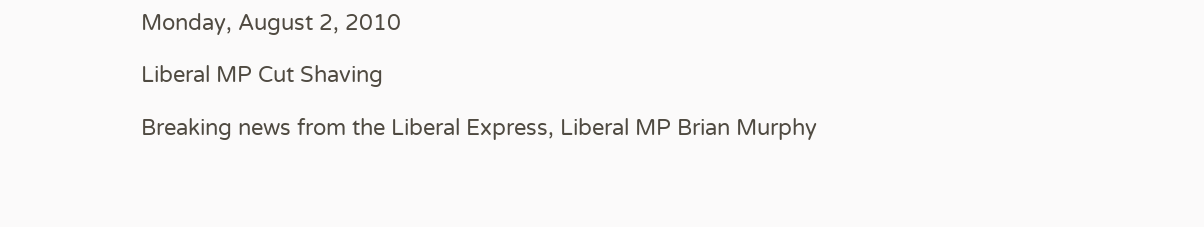Monday, August 2, 2010

Liberal MP Cut Shaving

Breaking news from the Liberal Express, Liberal MP Brian Murphy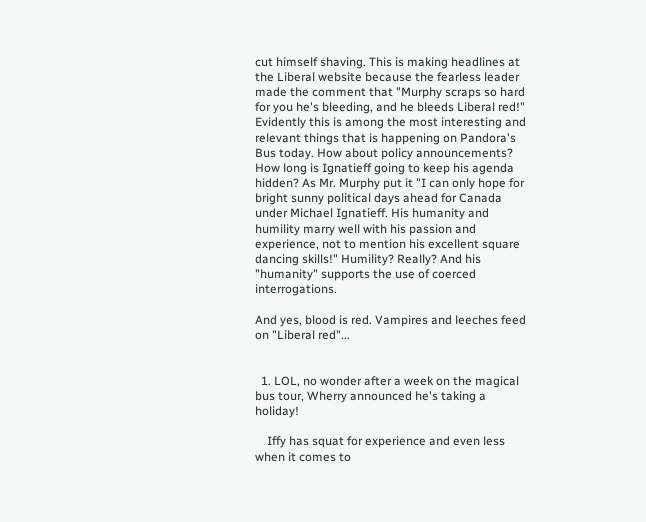cut himself shaving. This is making headlines at the Liberal website because the fearless leader made the comment that "Murphy scraps so hard for you he's bleeding, and he bleeds Liberal red!" Evidently this is among the most interesting and relevant things that is happening on Pandora's Bus today. How about policy announcements? How long is Ignatieff going to keep his agenda hidden? As Mr. Murphy put it "I can only hope for bright sunny political days ahead for Canada under Michael Ignatieff. His humanity and humility marry well with his passion and experience, not to mention his excellent square dancing skills!" Humility? Really? And his "humanity" supports the use of coerced interrogations.

And yes, blood is red. Vampires and leeches feed on "Liberal red"...


  1. LOL, no wonder after a week on the magical bus tour, Wherry announced he's taking a holiday!

    Iffy has squat for experience and even less when it comes to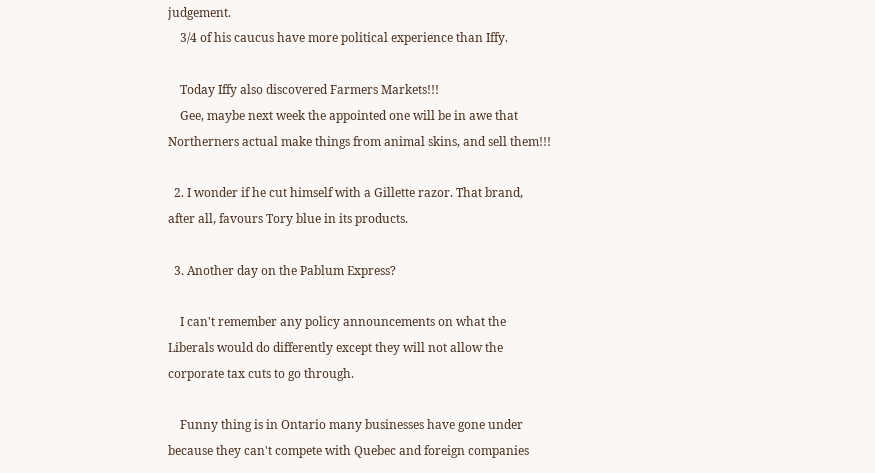judgement.
    3/4 of his caucus have more political experience than Iffy.

    Today Iffy also discovered Farmers Markets!!!
    Gee, maybe next week the appointed one will be in awe that Northerners actual make things from animal skins, and sell them!!!

  2. I wonder if he cut himself with a Gillette razor. That brand, after all, favours Tory blue in its products.

  3. Another day on the Pablum Express?

    I can't remember any policy announcements on what the Liberals would do differently except they will not allow the corporate tax cuts to go through.

    Funny thing is in Ontario many businesses have gone under because they can't compete with Quebec and foreign companies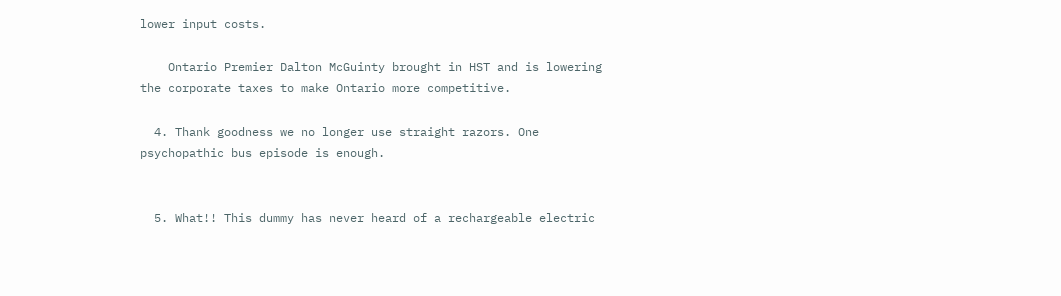lower input costs.

    Ontario Premier Dalton McGuinty brought in HST and is lowering the corporate taxes to make Ontario more competitive.

  4. Thank goodness we no longer use straight razors. One psychopathic bus episode is enough.


  5. What!! This dummy has never heard of a rechargeable electric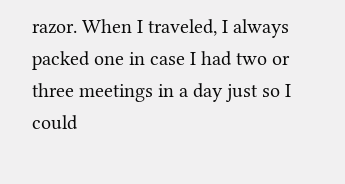razor. When I traveled, I always packed one in case I had two or three meetings in a day just so I could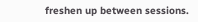freshen up between sessions.